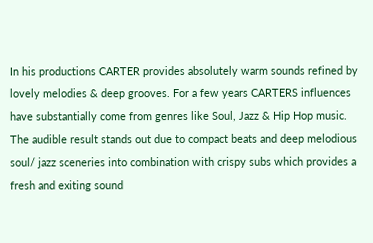In his productions CARTER provides absolutely warm sounds refined by lovely melodies & deep grooves. For a few years CARTERS influences have substantially come from genres like Soul, Jazz & Hip Hop music. The audible result stands out due to compact beats and deep melodious soul/ jazz sceneries into combination with crispy subs which provides a fresh and exiting sound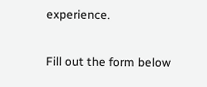experience.

Fill out the form below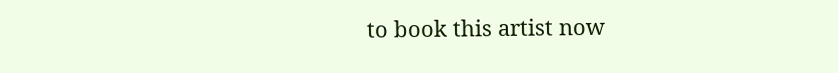to book this artist now